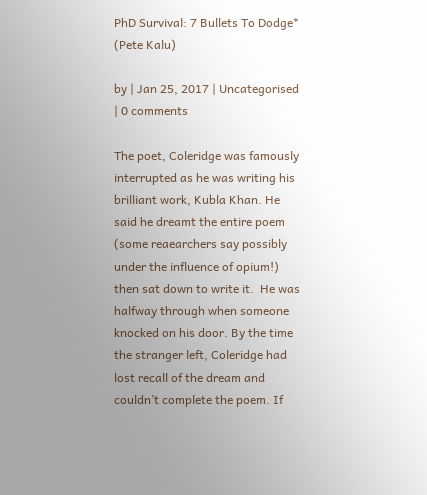PhD Survival: 7 Bullets To Dodge* (Pete Kalu)

by | Jan 25, 2017 | Uncategorised | 0 comments

The poet, Coleridge was famously interrupted as he was writing his brilliant work, Kubla Khan. He said he dreamt the entire poem (some reaearchers say possibly under the influence of opium!) then sat down to write it.  He was halfway through when someone knocked on his door. By the time the stranger left, Coleridge had lost recall of the dream and couldn’t complete the poem. If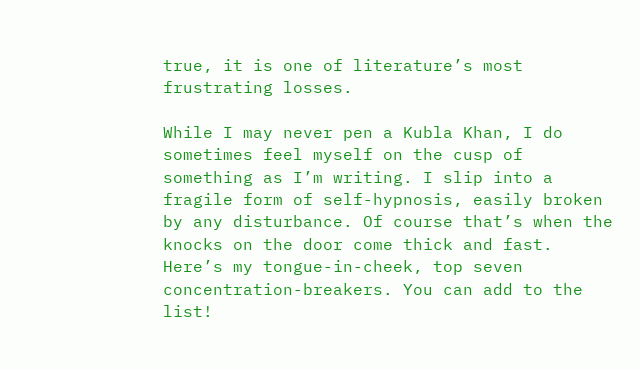true, it is one of literature’s most frustrating losses.

While I may never pen a Kubla Khan, I do sometimes feel myself on the cusp of something as I’m writing. I slip into a fragile form of self-hypnosis, easily broken by any disturbance. Of course that’s when the knocks on the door come thick and fast. Here’s my tongue-in-cheek, top seven concentration-breakers. You can add to the list!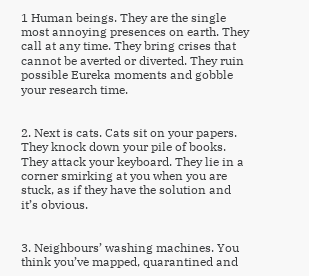1 Human beings. They are the single most annoying presences on earth. They call at any time. They bring crises that cannot be averted or diverted. They ruin possible Eureka moments and gobble your research time.


2. Next is cats. Cats sit on your papers. They knock down your pile of books. They attack your keyboard. They lie in a corner smirking at you when you are stuck, as if they have the solution and it’s obvious.


3. Neighbours’ washing machines. You think you’ve mapped, quarantined and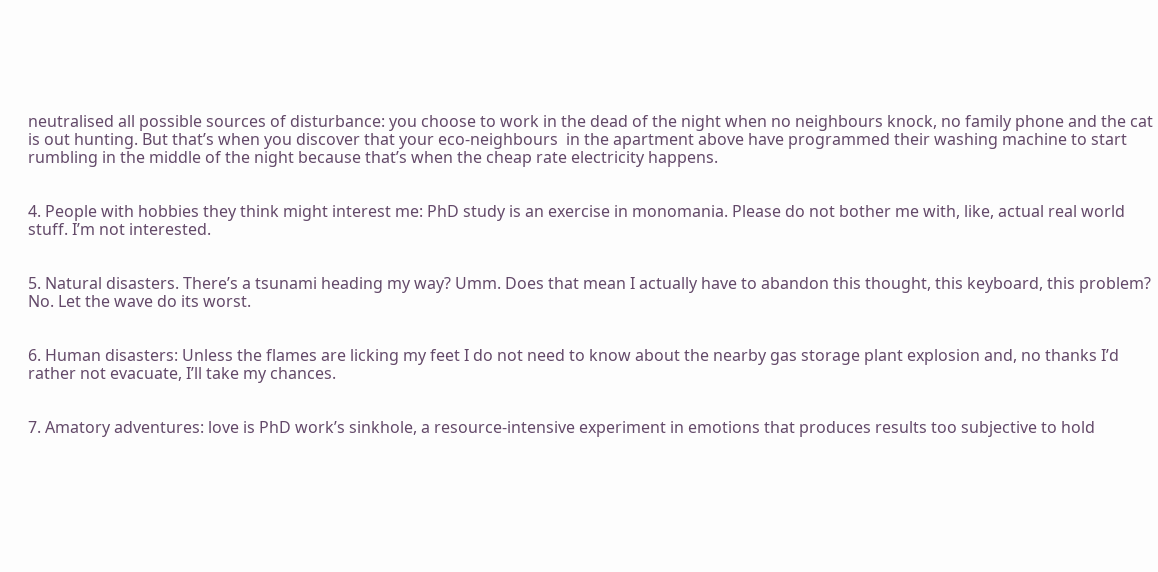neutralised all possible sources of disturbance: you choose to work in the dead of the night when no neighbours knock, no family phone and the cat is out hunting. But that’s when you discover that your eco-neighbours  in the apartment above have programmed their washing machine to start rumbling in the middle of the night because that’s when the cheap rate electricity happens.


4. People with hobbies they think might interest me: PhD study is an exercise in monomania. Please do not bother me with, like, actual real world stuff. I’m not interested.


5. Natural disasters. There’s a tsunami heading my way? Umm. Does that mean I actually have to abandon this thought, this keyboard, this problem? No. Let the wave do its worst.


6. Human disasters: Unless the flames are licking my feet I do not need to know about the nearby gas storage plant explosion and, no thanks I’d rather not evacuate, I’ll take my chances.


7. Amatory adventures: love is PhD work’s sinkhole, a resource-intensive experiment in emotions that produces results too subjective to hold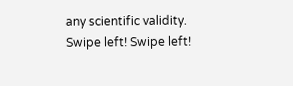any scientific validity. Swipe left! Swipe left!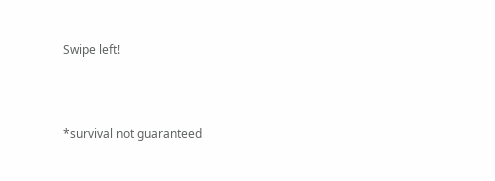Swipe left!



*survival not guaranteed